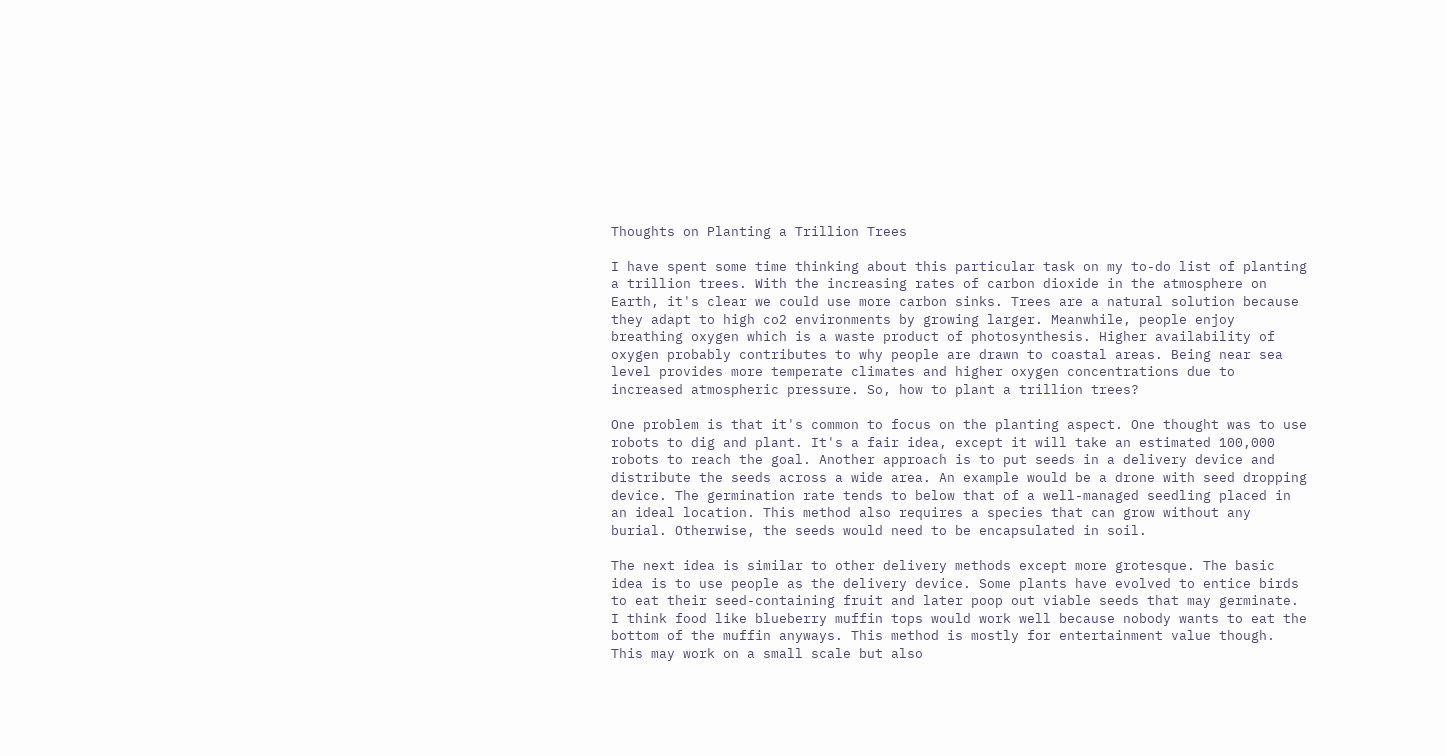Thoughts on Planting a Trillion Trees

I have spent some time thinking about this particular task on my to-do list of planting a trillion trees. With the increasing rates of carbon dioxide in the atmosphere on Earth, it's clear we could use more carbon sinks. Trees are a natural solution because they adapt to high co2 environments by growing larger. Meanwhile, people enjoy breathing oxygen which is a waste product of photosynthesis. Higher availability of oxygen probably contributes to why people are drawn to coastal areas. Being near sea level provides more temperate climates and higher oxygen concentrations due to increased atmospheric pressure. So, how to plant a trillion trees?

One problem is that it's common to focus on the planting aspect. One thought was to use robots to dig and plant. It's a fair idea, except it will take an estimated 100,000 robots to reach the goal. Another approach is to put seeds in a delivery device and distribute the seeds across a wide area. An example would be a drone with seed dropping device. The germination rate tends to below that of a well-managed seedling placed in an ideal location. This method also requires a species that can grow without any burial. Otherwise, the seeds would need to be encapsulated in soil.

The next idea is similar to other delivery methods except more grotesque. The basic idea is to use people as the delivery device. Some plants have evolved to entice birds to eat their seed-containing fruit and later poop out viable seeds that may germinate. I think food like blueberry muffin tops would work well because nobody wants to eat the bottom of the muffin anyways. This method is mostly for entertainment value though. This may work on a small scale but also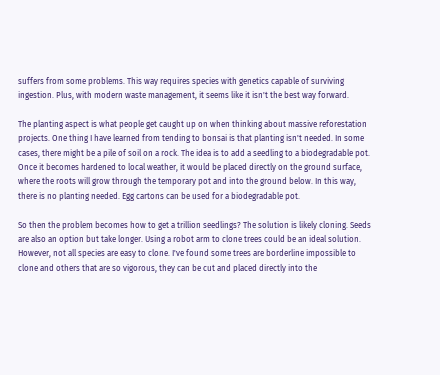suffers from some problems. This way requires species with genetics capable of surviving ingestion. Plus, with modern waste management, it seems like it isn't the best way forward.

The planting aspect is what people get caught up on when thinking about massive reforestation projects. One thing I have learned from tending to bonsai is that planting isn't needed. In some cases, there might be a pile of soil on a rock. The idea is to add a seedling to a biodegradable pot. Once it becomes hardened to local weather, it would be placed directly on the ground surface, where the roots will grow through the temporary pot and into the ground below. In this way, there is no planting needed. Egg cartons can be used for a biodegradable pot.

So then the problem becomes how to get a trillion seedlings? The solution is likely cloning. Seeds are also an option but take longer. Using a robot arm to clone trees could be an ideal solution. However, not all species are easy to clone. I've found some trees are borderline impossible to clone and others that are so vigorous, they can be cut and placed directly into the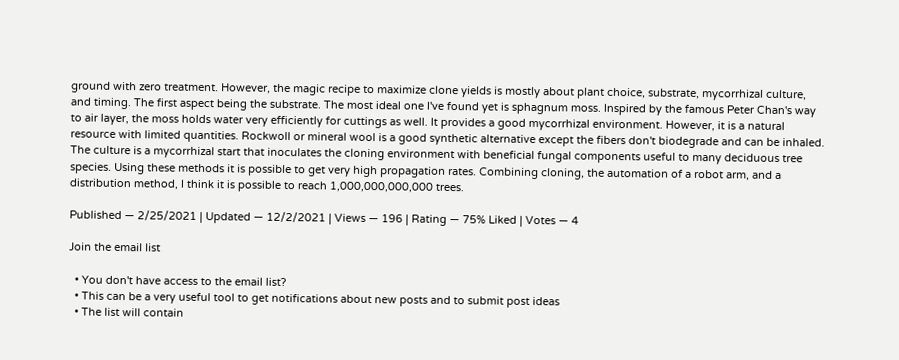ground with zero treatment. However, the magic recipe to maximize clone yields is mostly about plant choice, substrate, mycorrhizal culture, and timing. The first aspect being the substrate. The most ideal one I've found yet is sphagnum moss. Inspired by the famous Peter Chan's way to air layer, the moss holds water very efficiently for cuttings as well. It provides a good mycorrhizal environment. However, it is a natural resource with limited quantities. Rockwoll or mineral wool is a good synthetic alternative except the fibers don't biodegrade and can be inhaled. The culture is a mycorrhizal start that inoculates the cloning environment with beneficial fungal components useful to many deciduous tree species. Using these methods it is possible to get very high propagation rates. Combining cloning, the automation of a robot arm, and a distribution method, I think it is possible to reach 1,000,000,000,000 trees.

Published — 2/25/2021 | Updated — 12/2/2021 | Views — 196 | Rating — 75% Liked | Votes — 4

Join the email list

  • You don't have access to the email list?
  • This can be a very useful tool to get notifications about new posts and to submit post ideas
  • The list will contain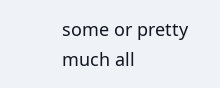some or pretty much all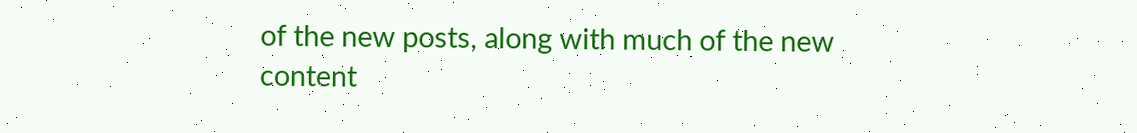of the new posts, along with much of the new content